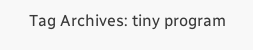Tag Archives: tiny program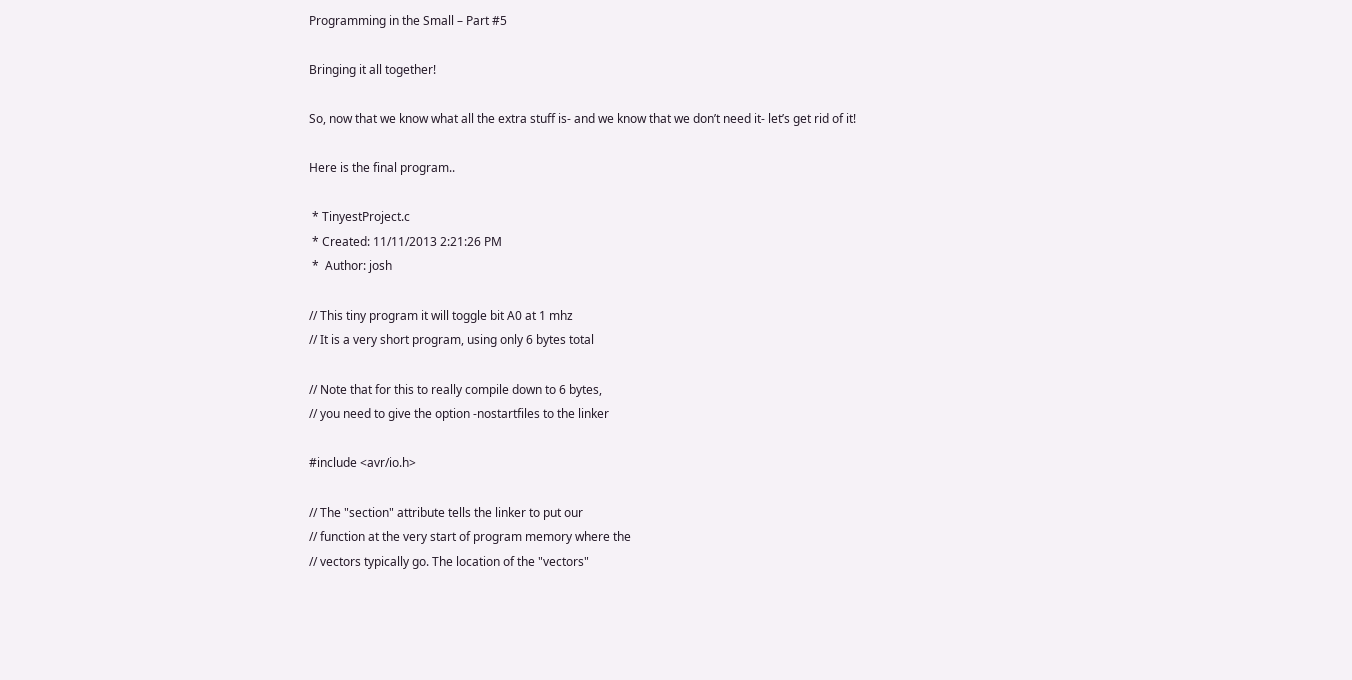Programming in the Small – Part #5

Bringing it all together!

So, now that we know what all the extra stuff is- and we know that we don’t need it- let’s get rid of it!

Here is the final program..

 * TinyestProject.c
 * Created: 11/11/2013 2:21:26 PM
 *  Author: josh

// This tiny program it will toggle bit A0 at 1 mhz
// It is a very short program, using only 6 bytes total

// Note that for this to really compile down to 6 bytes,
// you need to give the option -nostartfiles to the linker

#include <avr/io.h>

// The "section" attribute tells the linker to put our
// function at the very start of program memory where the
// vectors typically go. The location of the "vectors"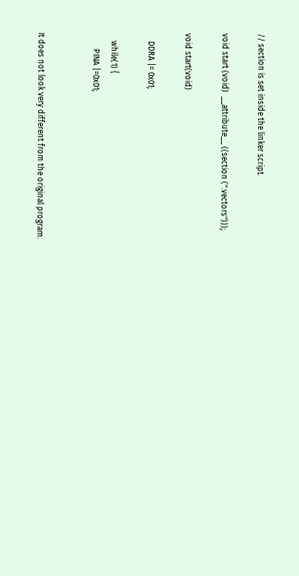// section is set inside the linker script.

void start (void)  __attribute__ ((section (".vectors")));

void start(void)

    DDRA |= 0x01;

    while(1) {
        PINA |=0x01;


It does not look very different from the original program.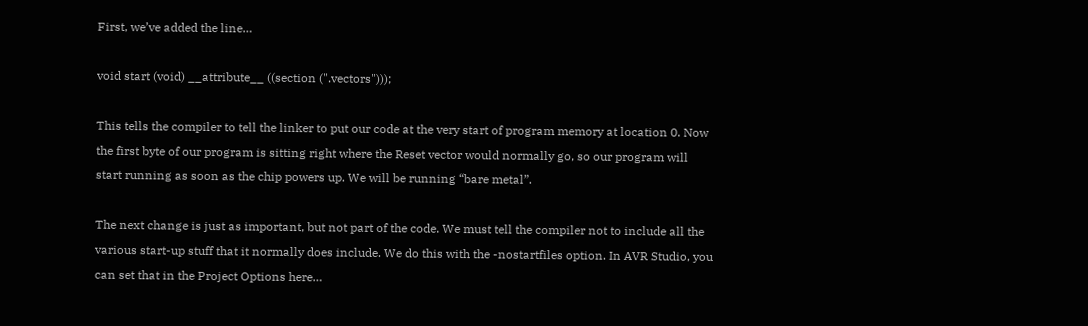First, we’ve added the line…

void start (void) __attribute__ ((section (".vectors")));

This tells the compiler to tell the linker to put our code at the very start of program memory at location 0. Now the first byte of our program is sitting right where the Reset vector would normally go, so our program will start running as soon as the chip powers up. We will be running “bare metal”.

The next change is just as important, but not part of the code. We must tell the compiler not to include all the various start-up stuff that it normally does include. We do this with the -nostartfiles option. In AVR Studio, you can set that in the Project Options here…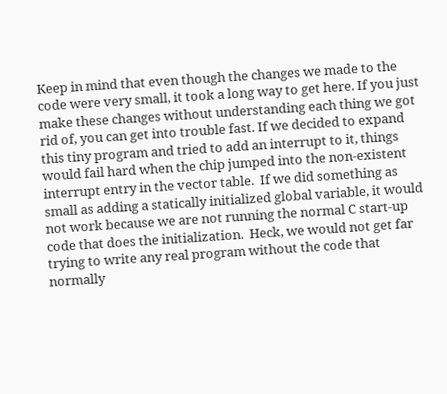Keep in mind that even though the changes we made to the code were very small, it took a long way to get here. If you just make these changes without understanding each thing we got rid of, you can get into trouble fast. If we decided to expand this tiny program and tried to add an interrupt to it, things would fail hard when the chip jumped into the non-existent interrupt entry in the vector table.  If we did something as small as adding a statically initialized global variable, it would not work because we are not running the normal C start-up code that does the initialization.  Heck, we would not get far trying to write any real program without the code that normally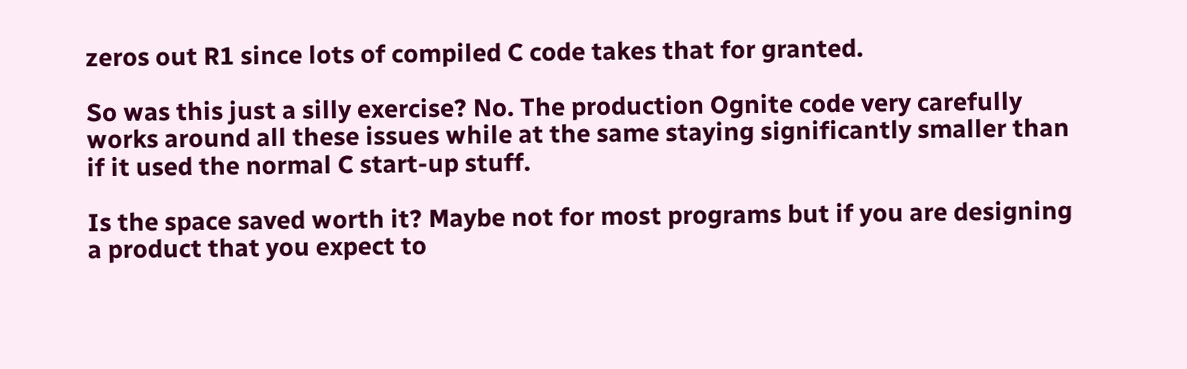zeros out R1 since lots of compiled C code takes that for granted.

So was this just a silly exercise? No. The production Ognite code very carefully works around all these issues while at the same staying significantly smaller than if it used the normal C start-up stuff.

Is the space saved worth it? Maybe not for most programs but if you are designing a product that you expect to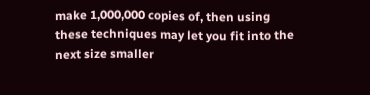make 1,000,000 copies of, then using these techniques may let you fit into the next size smaller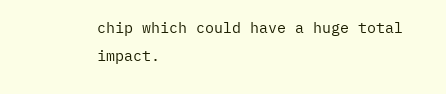chip which could have a huge total impact.